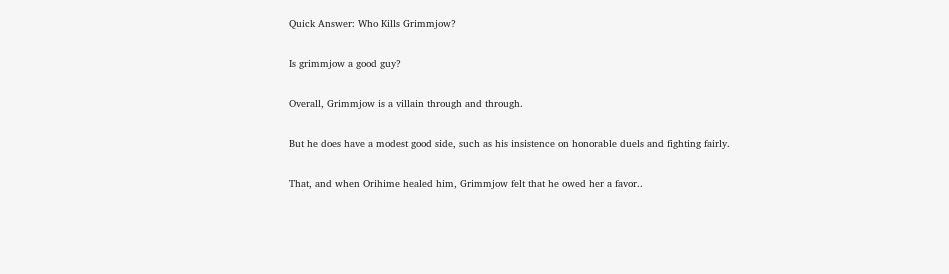Quick Answer: Who Kills Grimmjow?

Is grimmjow a good guy?

Overall, Grimmjow is a villain through and through.

But he does have a modest good side, such as his insistence on honorable duels and fighting fairly.

That, and when Orihime healed him, Grimmjow felt that he owed her a favor..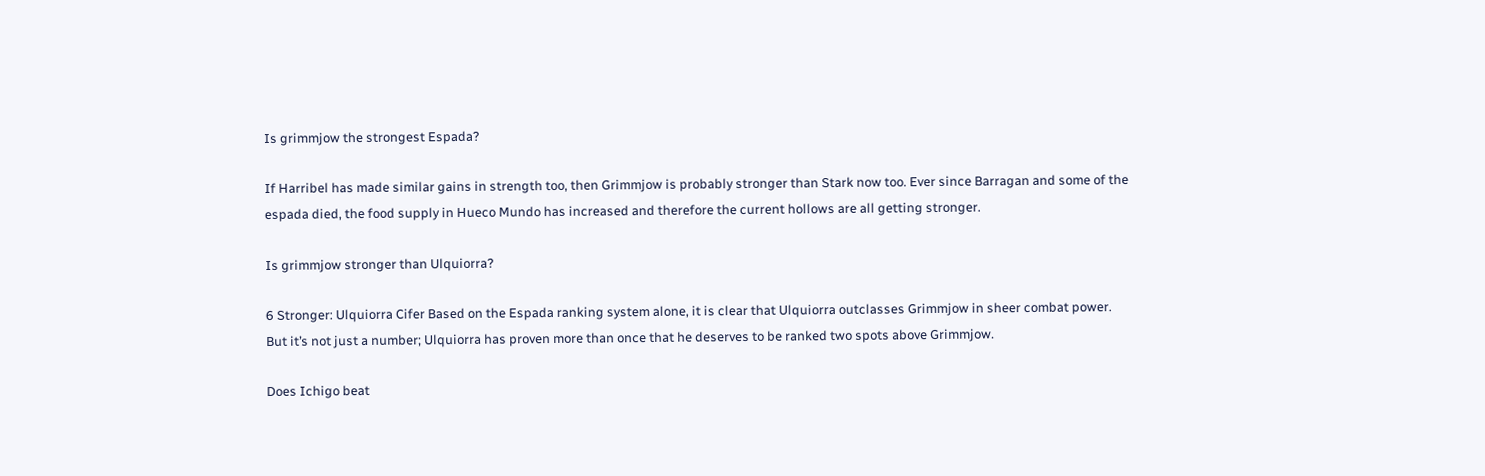Is grimmjow the strongest Espada?

If Harribel has made similar gains in strength too, then Grimmjow is probably stronger than Stark now too. Ever since Barragan and some of the espada died, the food supply in Hueco Mundo has increased and therefore the current hollows are all getting stronger.

Is grimmjow stronger than Ulquiorra?

6 Stronger: Ulquiorra Cifer Based on the Espada ranking system alone, it is clear that Ulquiorra outclasses Grimmjow in sheer combat power. But it’s not just a number; Ulquiorra has proven more than once that he deserves to be ranked two spots above Grimmjow.

Does Ichigo beat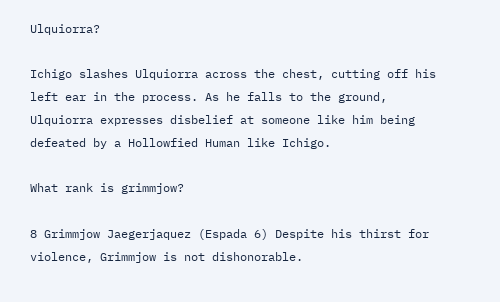Ulquiorra?

Ichigo slashes Ulquiorra across the chest, cutting off his left ear in the process. As he falls to the ground, Ulquiorra expresses disbelief at someone like him being defeated by a Hollowfied Human like Ichigo.

What rank is grimmjow?

8 Grimmjow Jaegerjaquez (Espada 6) Despite his thirst for violence, Grimmjow is not dishonorable.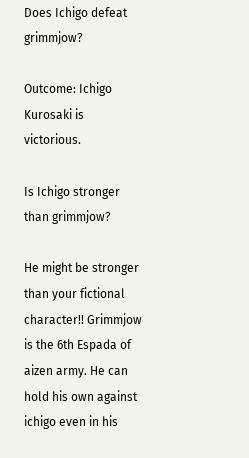Does Ichigo defeat grimmjow?

Outcome: Ichigo Kurosaki is victorious.

Is Ichigo stronger than grimmjow?

He might be stronger than your fictional character!! Grimmjow is the 6th Espada of aizen army. He can hold his own against ichigo even in his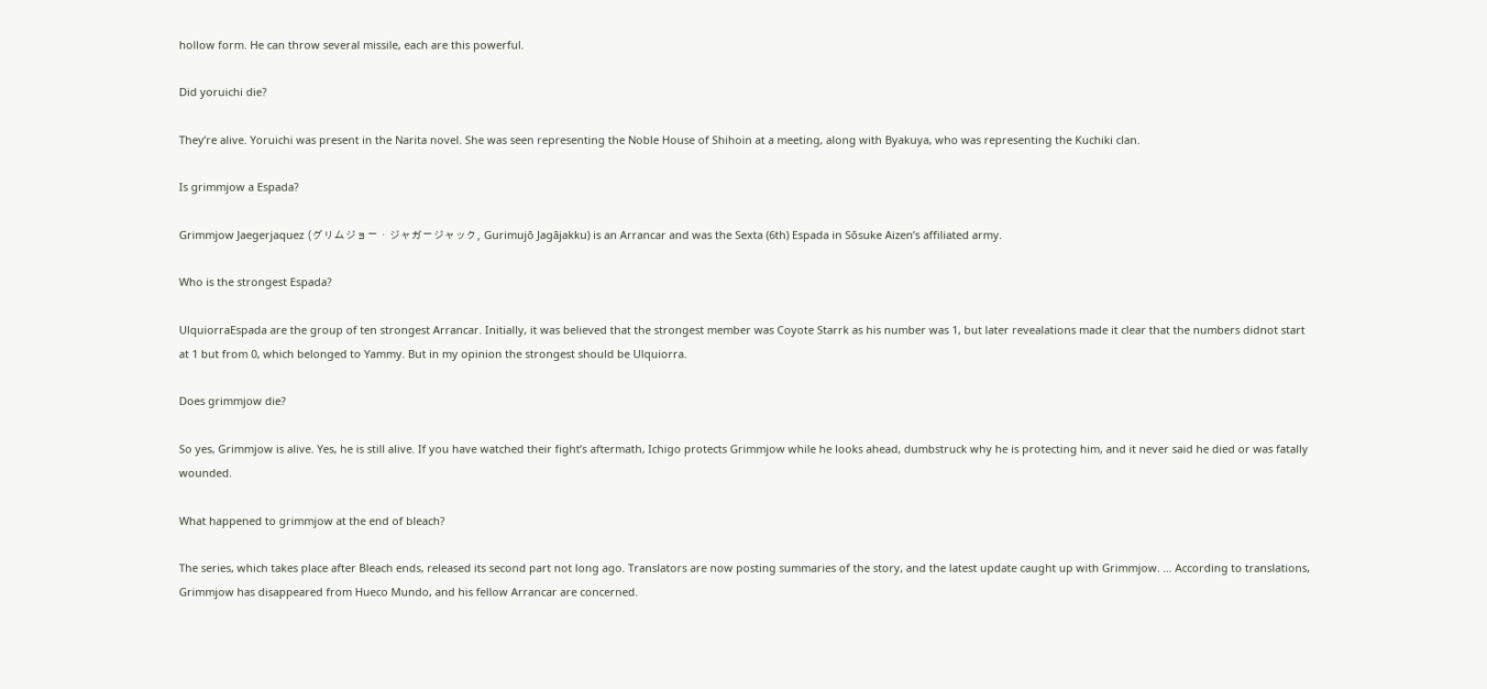hollow form. He can throw several missile, each are this powerful.

Did yoruichi die?

They’re alive. Yoruichi was present in the Narita novel. She was seen representing the Noble House of Shihoin at a meeting, along with Byakuya, who was representing the Kuchiki clan.

Is grimmjow a Espada?

Grimmjow Jaegerjaquez (グリムジョー・ジャガージャック, Gurimujō Jagājakku) is an Arrancar and was the Sexta (6th) Espada in Sōsuke Aizen’s affiliated army.

Who is the strongest Espada?

UlquiorraEspada are the group of ten strongest Arrancar. Initially, it was believed that the strongest member was Coyote Starrk as his number was 1, but later revealations made it clear that the numbers didnot start at 1 but from 0, which belonged to Yammy. But in my opinion the strongest should be Ulquiorra.

Does grimmjow die?

So yes, Grimmjow is alive. Yes, he is still alive. If you have watched their fight’s aftermath, Ichigo protects Grimmjow while he looks ahead, dumbstruck why he is protecting him, and it never said he died or was fatally wounded.

What happened to grimmjow at the end of bleach?

The series, which takes place after Bleach ends, released its second part not long ago. Translators are now posting summaries of the story, and the latest update caught up with Grimmjow. … According to translations, Grimmjow has disappeared from Hueco Mundo, and his fellow Arrancar are concerned.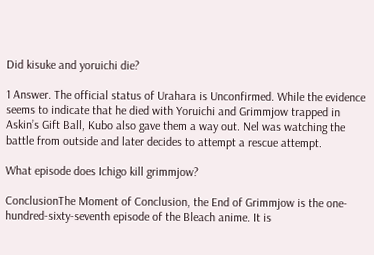Did kisuke and yoruichi die?

1 Answer. The official status of Urahara is Unconfirmed. While the evidence seems to indicate that he died with Yoruichi and Grimmjow trapped in Askin’s Gift Ball, Kubo also gave them a way out. Nel was watching the battle from outside and later decides to attempt a rescue attempt.

What episode does Ichigo kill grimmjow?

ConclusionThe Moment of Conclusion, the End of Grimmjow is the one-hundred-sixty-seventh episode of the Bleach anime. It is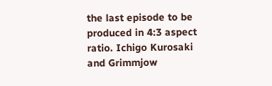the last episode to be produced in 4:3 aspect ratio. Ichigo Kurosaki and Grimmjow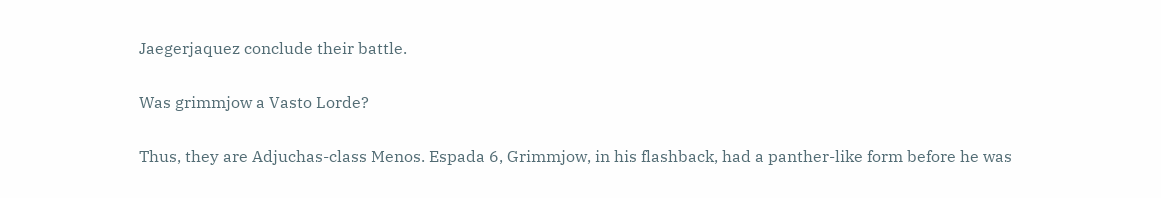Jaegerjaquez conclude their battle.

Was grimmjow a Vasto Lorde?

Thus, they are Adjuchas-class Menos. Espada 6, Grimmjow, in his flashback, had a panther-like form before he was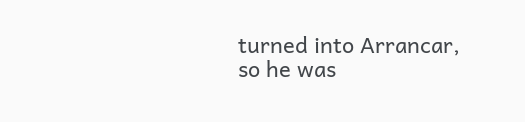turned into Arrancar, so he was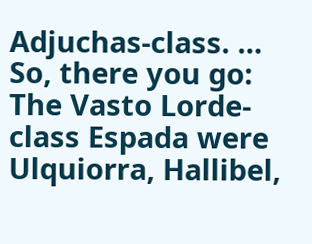Adjuchas-class. … So, there you go: The Vasto Lorde-class Espada were Ulquiorra, Hallibel,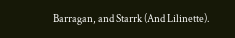Barragan, and Starrk (And Lilinette).